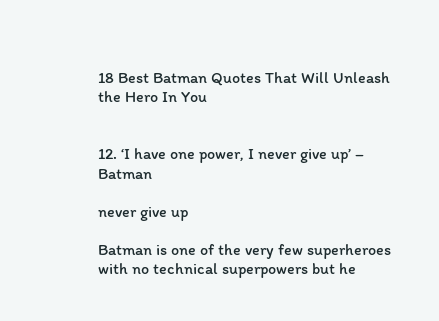18 Best Batman Quotes That Will Unleash the Hero In You


12. ‘I have one power, I never give up’ – Batman

never give up

Batman is one of the very few superheroes with no technical superpowers but he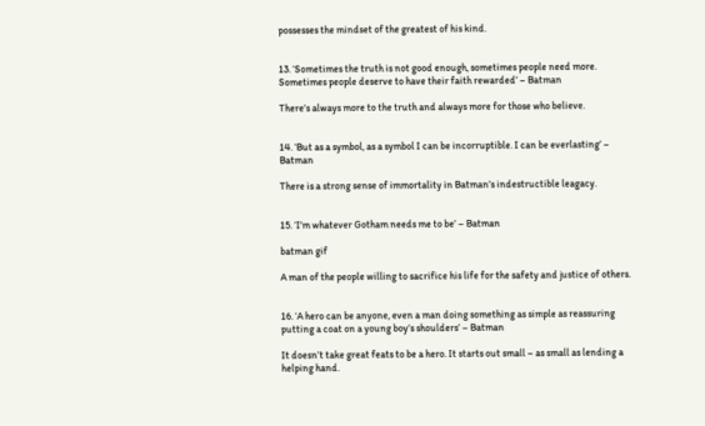possesses the mindset of the greatest of his kind.


13. ‘Sometimes the truth is not good enough, sometimes people need more. Sometimes people deserve to have their faith rewarded’ – Batman

There’s always more to the truth and always more for those who believe.


14. ‘But as a symbol, as a symbol I can be incorruptible. I can be everlasting’ – Batman

There is a strong sense of immortality in Batman’s indestructible leagacy.


15. ‘I’m whatever Gotham needs me to be’ – Batman

batman gif

A man of the people willing to sacrifice his life for the safety and justice of others.


16. ‘A hero can be anyone, even a man doing something as simple as reassuring putting a coat on a young boy’s shoulders’ – Batman

It doesn’t take great feats to be a hero. It starts out small – as small as lending a helping hand.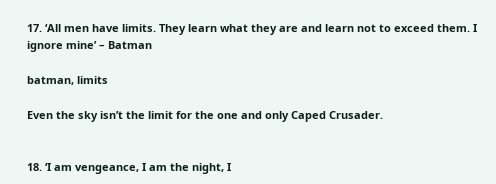17. ‘All men have limits. They learn what they are and learn not to exceed them. I ignore mine’ – Batman

batman, limits

Even the sky isn’t the limit for the one and only Caped Crusader.


18. ‘I am vengeance, I am the night, I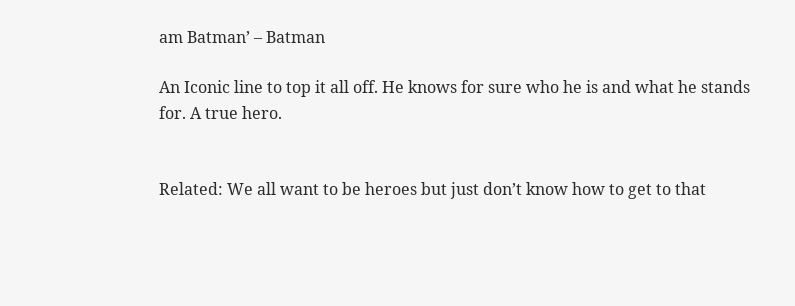am Batman’ – Batman

An Iconic line to top it all off. He knows for sure who he is and what he stands for. A true hero.


Related: We all want to be heroes but just don’t know how to get to that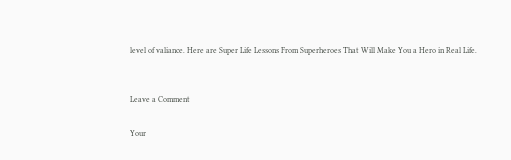level of valiance. Here are Super Life Lessons From Superheroes That Will Make You a Hero in Real Life.


Leave a Comment

Your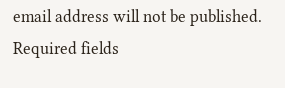email address will not be published. Required fields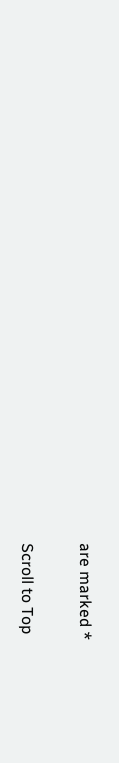are marked *

Scroll to Top